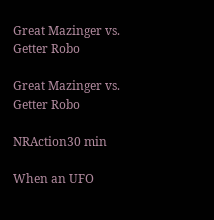Great Mazinger vs. Getter Robo

Great Mazinger vs. Getter Robo

NRAction30 min

When an UFO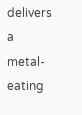delivers a metal-eating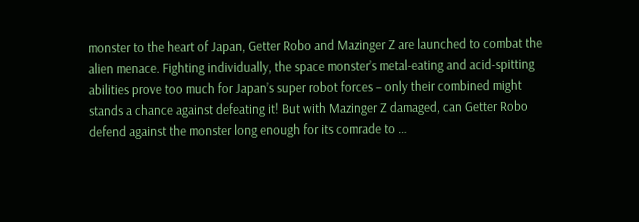monster to the heart of Japan, Getter Robo and Mazinger Z are launched to combat the alien menace. Fighting individually, the space monster’s metal-eating and acid-spitting abilities prove too much for Japan’s super robot forces – only their combined might stands a chance against defeating it! But with Mazinger Z damaged, can Getter Robo defend against the monster long enough for its comrade to …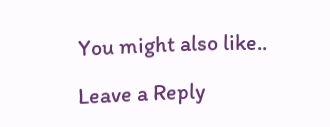You might also like..

Leave a Reply